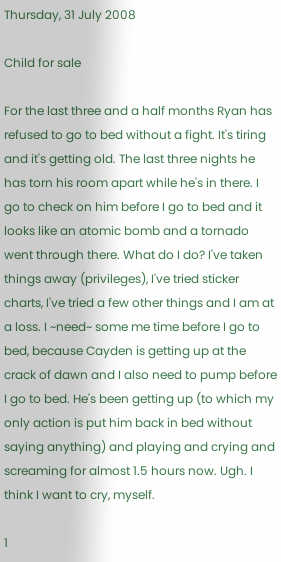Thursday, 31 July 2008

Child for sale

For the last three and a half months Ryan has refused to go to bed without a fight. It's tiring and it's getting old. The last three nights he has torn his room apart while he's in there. I go to check on him before I go to bed and it looks like an atomic bomb and a tornado went through there. What do I do? I've taken things away (privileges), I've tried sticker charts, I've tried a few other things and I am at a loss. I ~need~ some me time before I go to bed, because Cayden is getting up at the crack of dawn and I also need to pump before I go to bed. He's been getting up (to which my only action is put him back in bed without saying anything) and playing and crying and screaming for almost 1.5 hours now. Ugh. I think I want to cry, myself.

1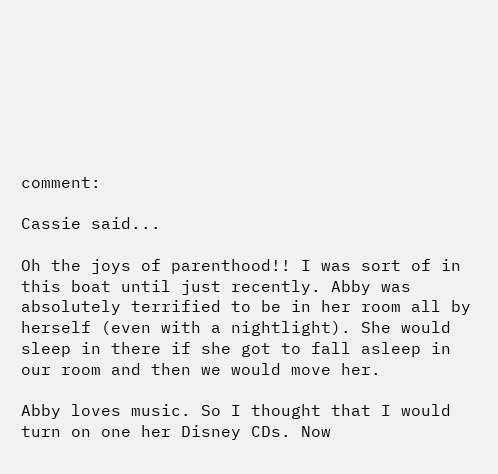comment:

Cassie said...

Oh the joys of parenthood!! I was sort of in this boat until just recently. Abby was absolutely terrified to be in her room all by herself (even with a nightlight). She would sleep in there if she got to fall asleep in our room and then we would move her.

Abby loves music. So I thought that I would turn on one her Disney CDs. Now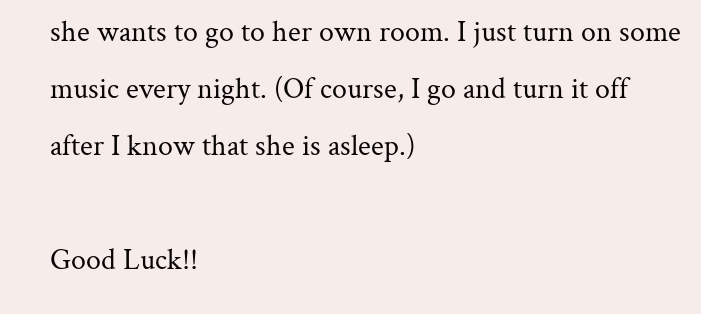she wants to go to her own room. I just turn on some music every night. (Of course, I go and turn it off after I know that she is asleep.)

Good Luck!!